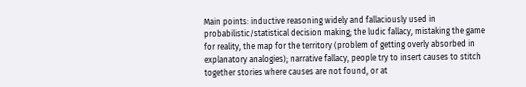Main points: inductive reasoning widely and fallaciously used in probabilistic/statistical decision making; the ludic fallacy, mistaking the game for reality, the map for the territory (problem of getting overly absorbed in explanatory analogies); narrative fallacy, people try to insert causes to stitch together stories where causes are not found, or at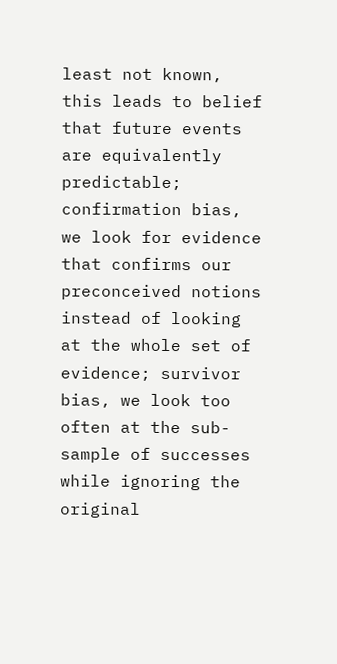least not known, this leads to belief that future events are equivalently predictable; confirmation bias, we look for evidence that confirms our preconceived notions instead of looking at the whole set of evidence; survivor bias, we look too often at the sub-sample of successes while ignoring the original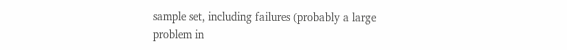sample set, including failures (probably a large problem in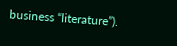business “literature”).